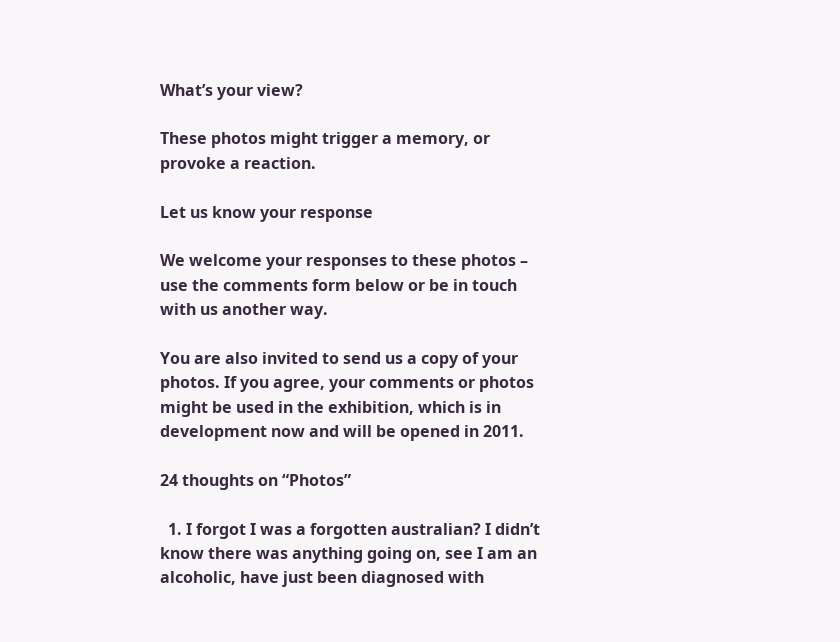What’s your view?

These photos might trigger a memory, or provoke a reaction.

Let us know your response

We welcome your responses to these photos – use the comments form below or be in touch with us another way.

You are also invited to send us a copy of your photos. If you agree, your comments or photos might be used in the exhibition, which is in development now and will be opened in 2011.

24 thoughts on “Photos”

  1. I forgot I was a forgotten australian? I didn’t know there was anything going on, see I am an alcoholic, have just been diagnosed with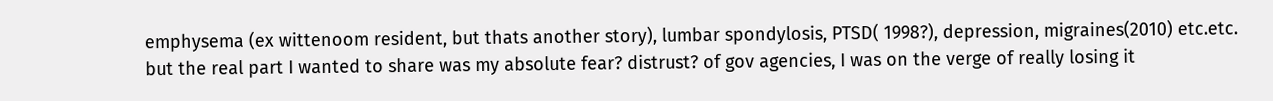emphysema (ex wittenoom resident, but thats another story), lumbar spondylosis, PTSD( 1998?), depression, migraines(2010) etc.etc. but the real part I wanted to share was my absolute fear? distrust? of gov agencies, I was on the verge of really losing it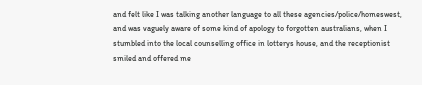and felt like I was talking another language to all these agencies/police/homeswest, and was vaguely aware of some kind of apology to forgotten australians, when I stumbled into the local counselling office in lotterys house, and the receptionist smiled and offered me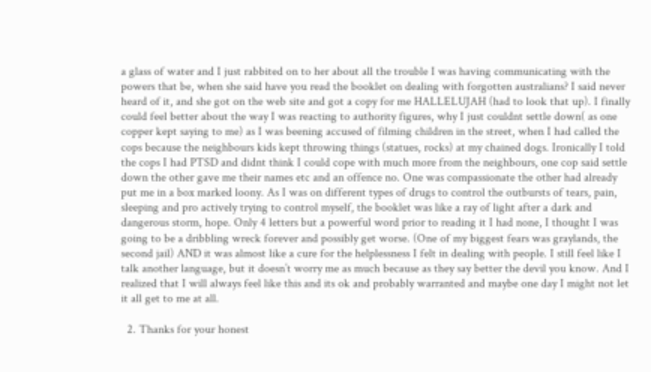a glass of water and I just rabbited on to her about all the trouble I was having communicating with the powers that be, when she said have you read the booklet on dealing with forgotten australians? I said never heard of it, and she got on the web site and got a copy for me HALLELUJAH (had to look that up). I finally could feel better about the way I was reacting to authority figures, why I just couldnt settle down( as one copper kept saying to me) as I was beening accused of filming children in the street, when I had called the cops because the neighbours kids kept throwing things (statues, rocks) at my chained dogs. Ironically I told the cops I had PTSD and didnt think I could cope with much more from the neighbours, one cop said settle down the other gave me their names etc and an offence no. One was compassionate the other had already put me in a box marked loony. As I was on different types of drugs to control the outbursts of tears, pain, sleeping and pro actively trying to control myself, the booklet was like a ray of light after a dark and dangerous storm, hope. Only 4 letters but a powerful word prior to reading it I had none, I thought I was going to be a dribbling wreck forever and possibly get worse. (One of my biggest fears was graylands, the second jail) AND it was almost like a cure for the helplessness I felt in dealing with people. I still feel like I talk another language, but it doesn’t worry me as much because as they say better the devil you know. And I realized that I will always feel like this and its ok and probably warranted and maybe one day I might not let it all get to me at all.

  2. Thanks for your honest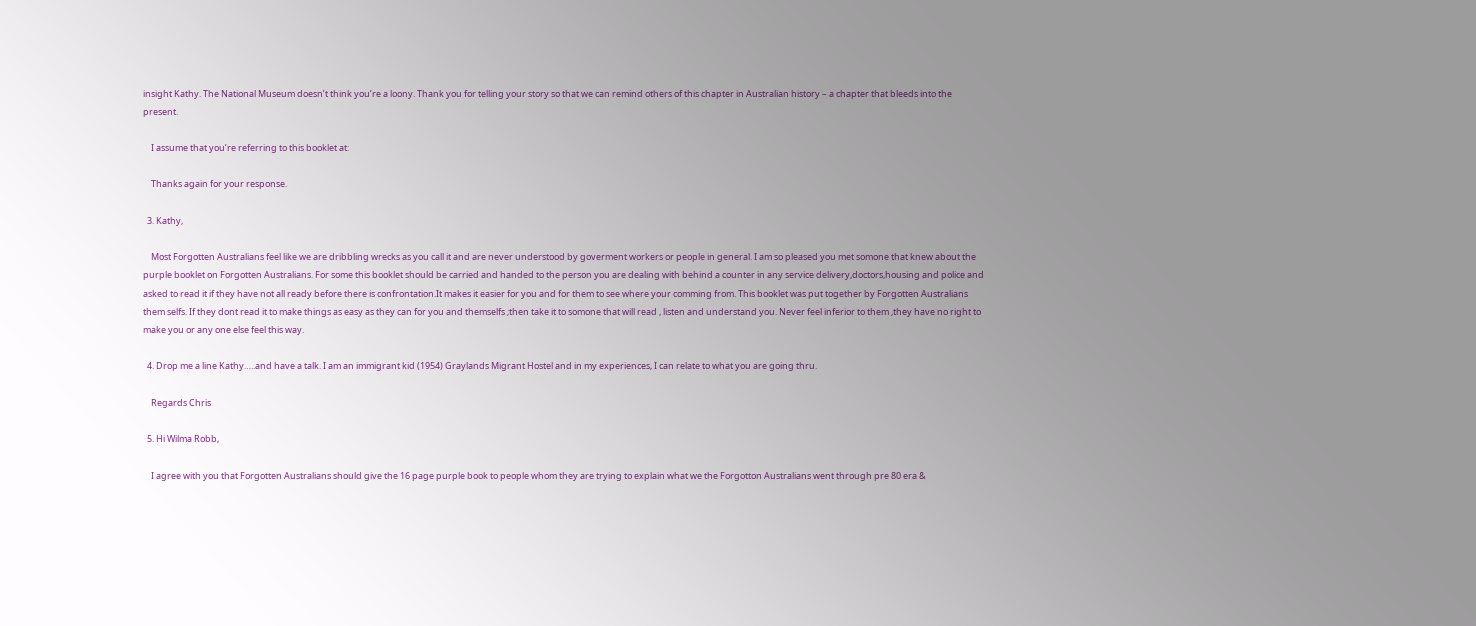insight Kathy. The National Museum doesn’t think you’re a loony. Thank you for telling your story so that we can remind others of this chapter in Australian history – a chapter that bleeds into the present.

    I assume that you’re referring to this booklet at:

    Thanks again for your response.

  3. Kathy,

    Most Forgotten Australians feel like we are dribbling wrecks as you call it and are never understood by goverment workers or people in general. I am so pleased you met somone that knew about the purple booklet on Forgotten Australians. For some this booklet should be carried and handed to the person you are dealing with behind a counter in any service delivery,doctors,housing and police and asked to read it if they have not all ready before there is confrontation.It makes it easier for you and for them to see where your comming from. This booklet was put together by Forgotten Australians them selfs. If they dont read it to make things as easy as they can for you and themselfs ;then take it to somone that will read , listen and understand you. Never feel inferior to them ,they have no right to make you or any one else feel this way.

  4. Drop me a line Kathy…..and have a talk. I am an immigrant kid (1954) Graylands Migrant Hostel and in my experiences, I can relate to what you are going thru.

    Regards Chris

  5. Hi Wilma Robb,

    I agree with you that Forgotten Australians should give the 16 page purple book to people whom they are trying to explain what we the Forgotton Australians went through pre 80 era &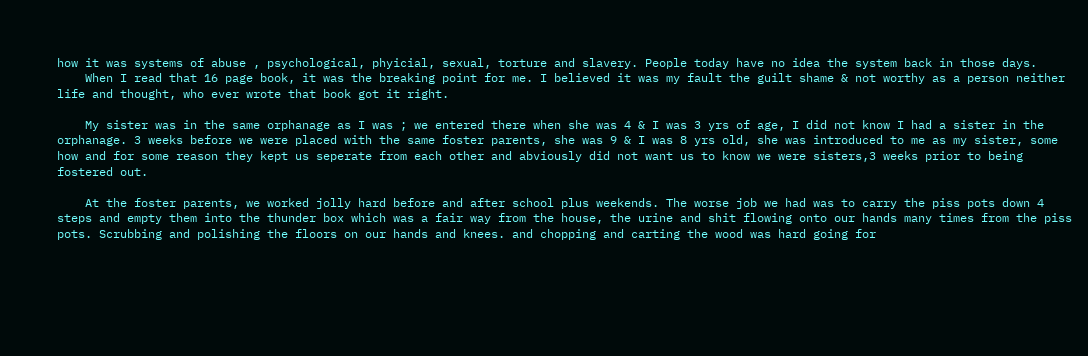how it was systems of abuse , psychological, phyicial, sexual, torture and slavery. People today have no idea the system back in those days.
    When I read that 16 page book, it was the breaking point for me. I believed it was my fault the guilt shame & not worthy as a person neither life and thought, who ever wrote that book got it right.

    My sister was in the same orphanage as I was ; we entered there when she was 4 & I was 3 yrs of age, I did not know I had a sister in the orphanage. 3 weeks before we were placed with the same foster parents, she was 9 & I was 8 yrs old, she was introduced to me as my sister, some how and for some reason they kept us seperate from each other and abviously did not want us to know we were sisters,3 weeks prior to being fostered out.

    At the foster parents, we worked jolly hard before and after school plus weekends. The worse job we had was to carry the piss pots down 4 steps and empty them into the thunder box which was a fair way from the house, the urine and shit flowing onto our hands many times from the piss pots. Scrubbing and polishing the floors on our hands and knees. and chopping and carting the wood was hard going for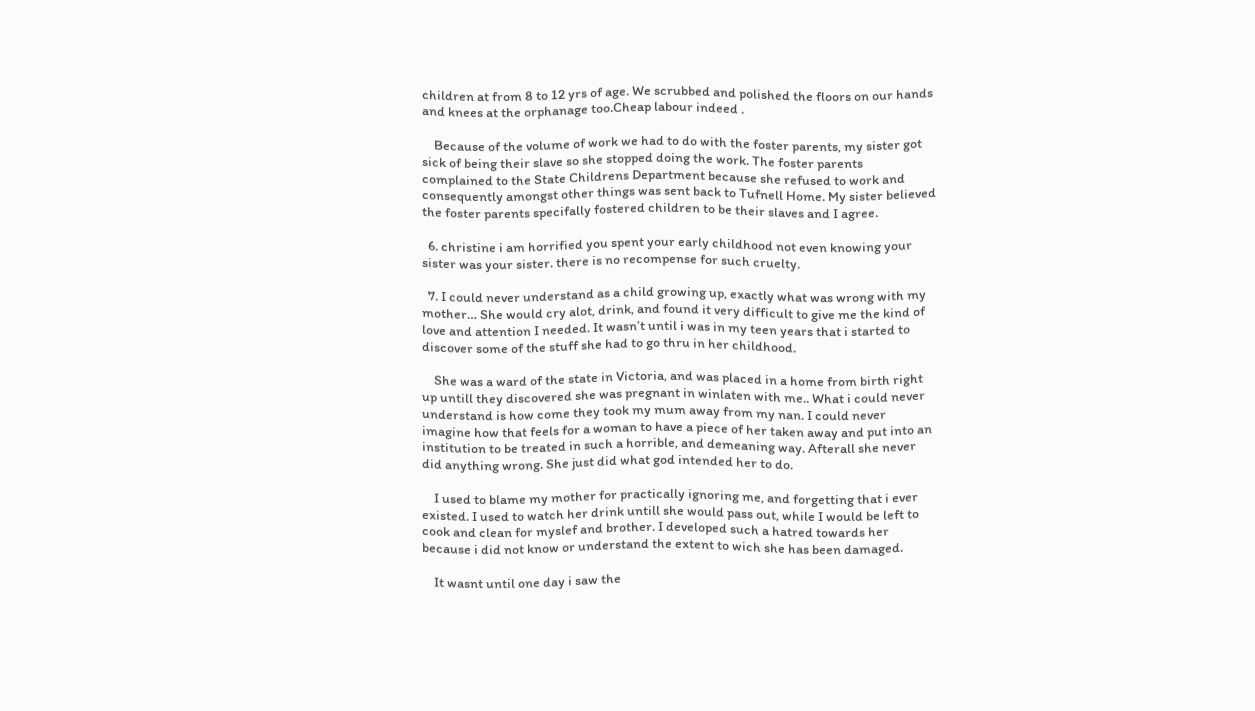children at from 8 to 12 yrs of age. We scrubbed and polished the floors on our hands and knees at the orphanage too.Cheap labour indeed .

    Because of the volume of work we had to do with the foster parents, my sister got sick of being their slave so she stopped doing the work. The foster parents complained to the State Childrens Department because she refused to work and consequently amongst other things was sent back to Tufnell Home. My sister believed the foster parents specifally fostered children to be their slaves and I agree.

  6. christine i am horrified you spent your early childhood not even knowing your sister was your sister. there is no recompense for such cruelty.

  7. I could never understand as a child growing up, exactly what was wrong with my mother… She would cry alot, drink, and found it very difficult to give me the kind of love and attention I needed. It wasn’t until i was in my teen years that i started to discover some of the stuff she had to go thru in her childhood.

    She was a ward of the state in Victoria, and was placed in a home from birth right up untill they discovered she was pregnant in winlaten with me.. What i could never understand is how come they took my mum away from my nan. I could never imagine how that feels for a woman to have a piece of her taken away and put into an institution to be treated in such a horrible, and demeaning way. Afterall she never did anything wrong. She just did what god intended her to do.

    I used to blame my mother for practically ignoring me, and forgetting that i ever existed. I used to watch her drink untill she would pass out, while I would be left to cook and clean for myslef and brother. I developed such a hatred towards her because i did not know or understand the extent to wich she has been damaged.

    It wasnt until one day i saw the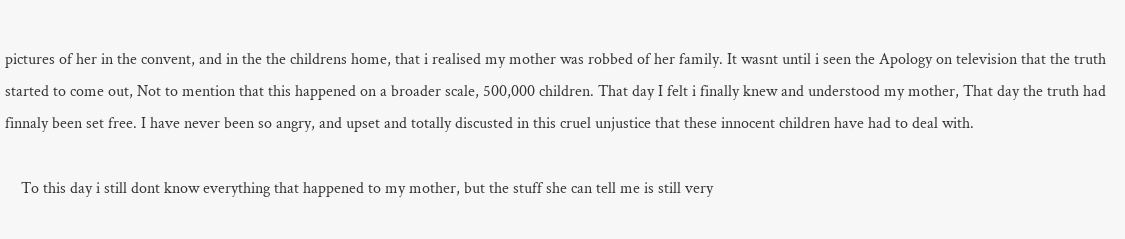pictures of her in the convent, and in the the childrens home, that i realised my mother was robbed of her family. It wasnt until i seen the Apology on television that the truth started to come out, Not to mention that this happened on a broader scale, 500,000 children. That day I felt i finally knew and understood my mother, That day the truth had finnaly been set free. I have never been so angry, and upset and totally discusted in this cruel unjustice that these innocent children have had to deal with.

    To this day i still dont know everything that happened to my mother, but the stuff she can tell me is still very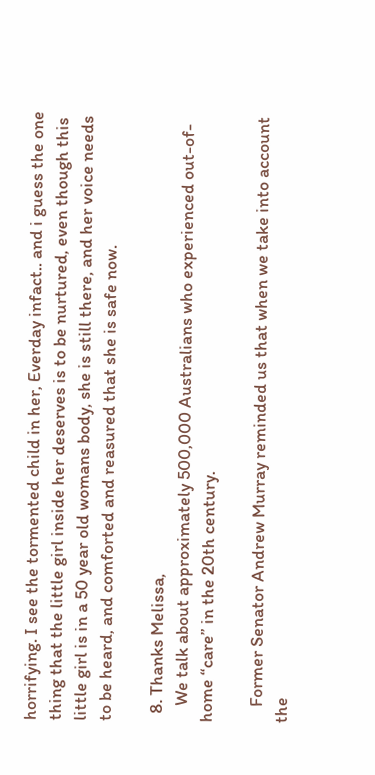horrifying. I see the tormented child in her, Everday infact.. and i guess the one thing that the little girl inside her deserves is to be nurtured, even though this little girl is in a 50 year old womans body, she is still there, and her voice needs to be heard, and comforted and reasured that she is safe now.

  8. Thanks Melissa,
    We talk about approximately 500,000 Australians who experienced out-of-home “care” in the 20th century.

    Former Senator Andrew Murray reminded us that when we take into account the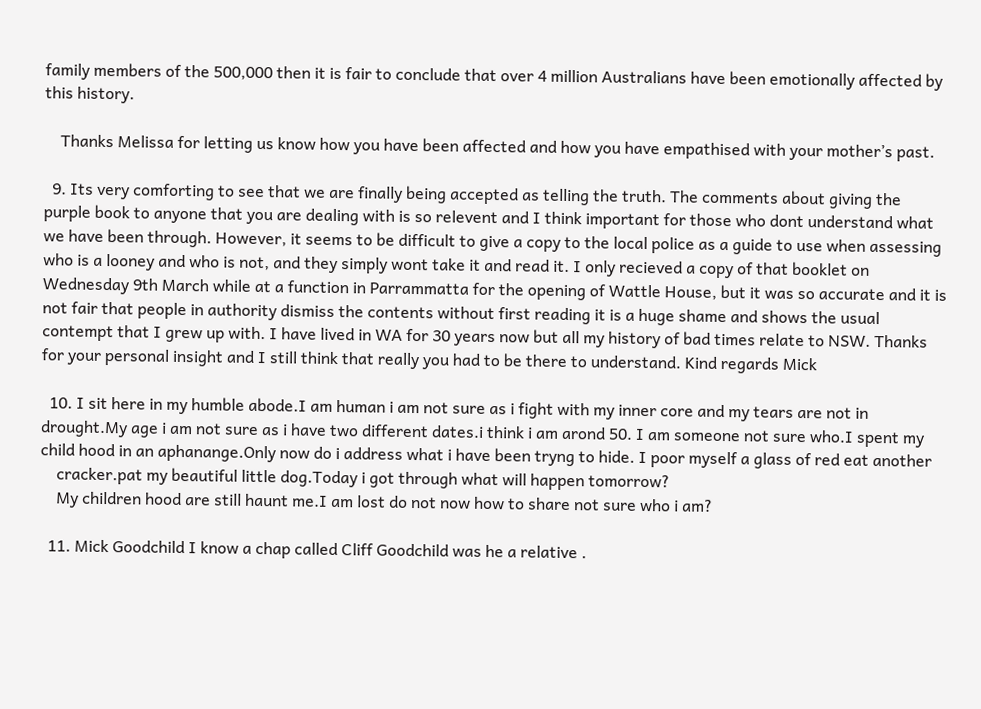family members of the 500,000 then it is fair to conclude that over 4 million Australians have been emotionally affected by this history.

    Thanks Melissa for letting us know how you have been affected and how you have empathised with your mother’s past.

  9. Its very comforting to see that we are finally being accepted as telling the truth. The comments about giving the purple book to anyone that you are dealing with is so relevent and I think important for those who dont understand what we have been through. However, it seems to be difficult to give a copy to the local police as a guide to use when assessing who is a looney and who is not, and they simply wont take it and read it. I only recieved a copy of that booklet on Wednesday 9th March while at a function in Parrammatta for the opening of Wattle House, but it was so accurate and it is not fair that people in authority dismiss the contents without first reading it is a huge shame and shows the usual contempt that I grew up with. I have lived in WA for 30 years now but all my history of bad times relate to NSW. Thanks for your personal insight and I still think that really you had to be there to understand. Kind regards Mick

  10. I sit here in my humble abode.I am human i am not sure as i fight with my inner core and my tears are not in drought.My age i am not sure as i have two different dates.i think i am arond 50. I am someone not sure who.I spent my child hood in an aphanange.Only now do i address what i have been tryng to hide. I poor myself a glass of red eat another
    cracker.pat my beautiful little dog.Today i got through what will happen tomorrow?
    My children hood are still haunt me.I am lost do not now how to share not sure who i am?

  11. Mick Goodchild I know a chap called Cliff Goodchild was he a relative .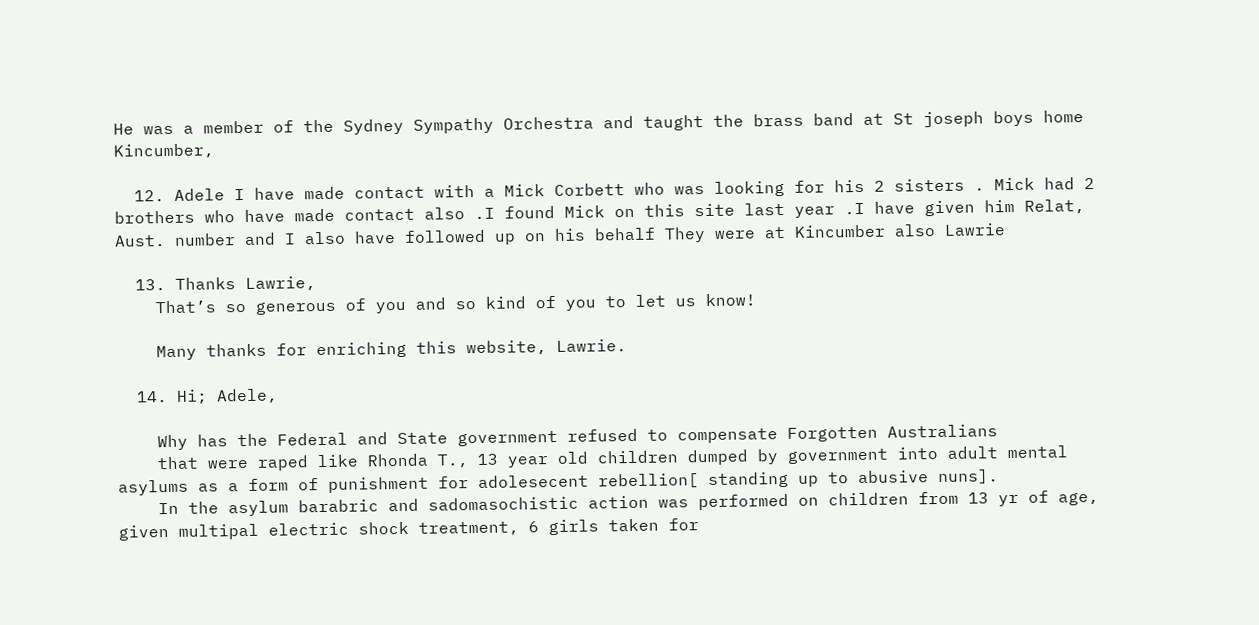He was a member of the Sydney Sympathy Orchestra and taught the brass band at St joseph boys home Kincumber,

  12. Adele I have made contact with a Mick Corbett who was looking for his 2 sisters . Mick had 2 brothers who have made contact also .I found Mick on this site last year .I have given him Relat, Aust. number and I also have followed up on his behalf They were at Kincumber also Lawrie

  13. Thanks Lawrie,
    That’s so generous of you and so kind of you to let us know!

    Many thanks for enriching this website, Lawrie.

  14. Hi; Adele,

    Why has the Federal and State government refused to compensate Forgotten Australians
    that were raped like Rhonda T., 13 year old children dumped by government into adult mental asylums as a form of punishment for adolesecent rebellion[ standing up to abusive nuns].
    In the asylum barabric and sadomasochistic action was performed on children from 13 yr of age, given multipal electric shock treatment, 6 girls taken for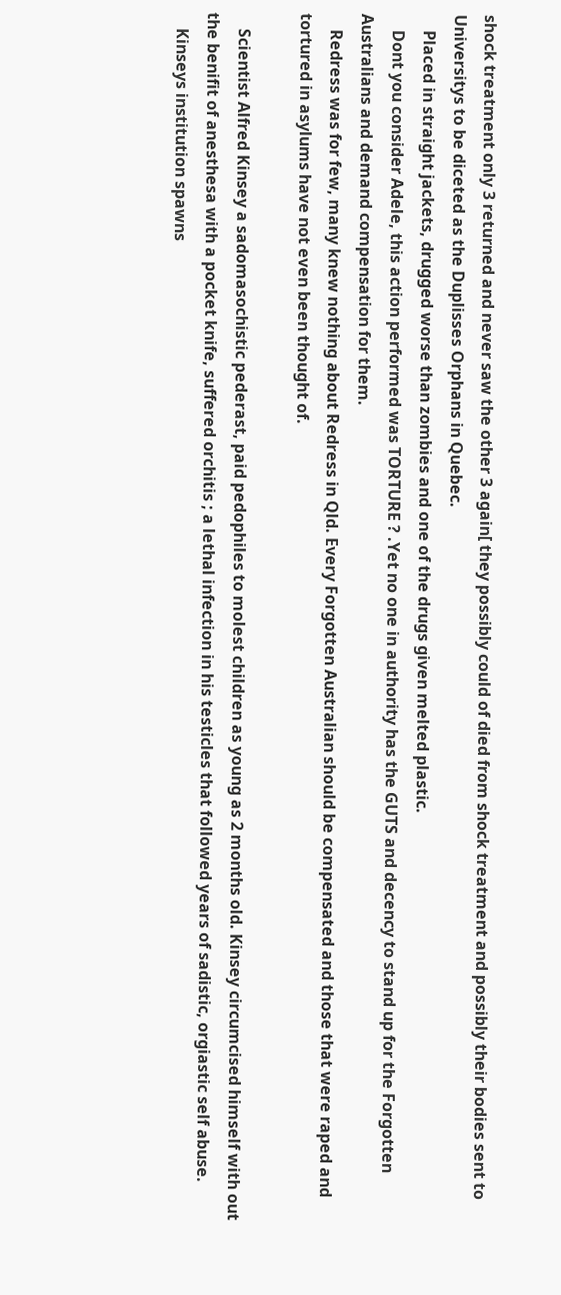shock treatment only 3 returned and never saw the other 3 again[ they possibly could of died from shock treatment and possibly their bodies sent to Universitys to be diceted as the Duplisses Orphans in Quebec.
    Placed in straight jackets, drugged worse than zombies and one of the drugs given melted plastic.
    Dont you consider Adele, this action performed was TORTURE ? .Yet no one in authority has the GUTS and decency to stand up for the Forgotten Australians and demand compensation for them.
    Redress was for few, many knew nothing about Redress in Qld. Every Forgotten Australian should be compensated and those that were raped and tortured in asylums have not even been thought of.

    Scientist Alfred Kinsey a sadomasochistic pederast, paid pedophiles to molest children as young as 2 months old. Kinsey circumcised himself with out the benifit of anesthesa with a pocket knife, suffered orchitis ; a lethal infection in his testicles that followed years of sadistic, orgiastic self abuse.
    Kinseys institution spawns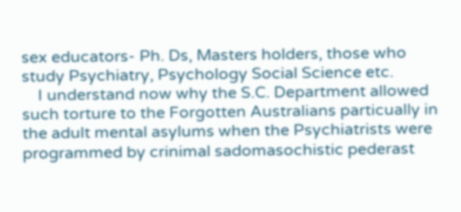sex educators- Ph. Ds, Masters holders, those who study Psychiatry, Psychology Social Science etc.
    I understand now why the S.C. Department allowed such torture to the Forgotten Australians particually in the adult mental asylums when the Psychiatrists were programmed by crinimal sadomasochistic pederast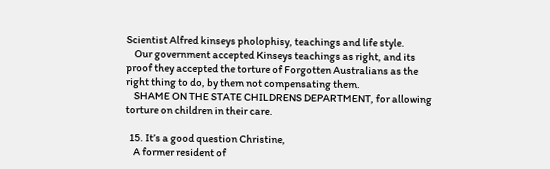Scientist Alfred kinseys pholophisy, teachings and life style.
    Our government accepted Kinseys teachings as right, and its proof they accepted the torture of Forgotten Australians as the right thing to do, by them not compensating them.
    SHAME ON THE STATE CHILDRENS DEPARTMENT, for allowing torture on children in their care.

  15. It’s a good question Christine,
    A former resident of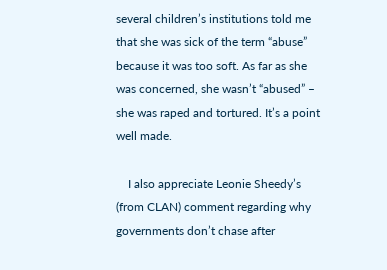several children’s institutions told me that she was sick of the term “abuse” because it was too soft. As far as she was concerned, she wasn’t “abused” – she was raped and tortured. It’s a point well made.

    I also appreciate Leonie Sheedy’s (from CLAN) comment regarding why governments don’t chase after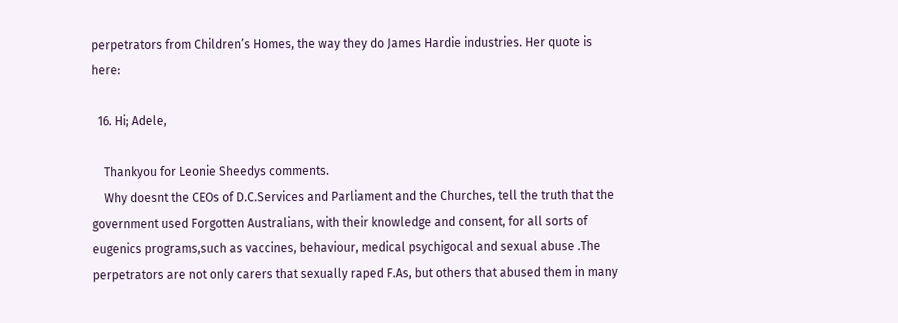perpetrators from Children’s Homes, the way they do James Hardie industries. Her quote is here:

  16. Hi; Adele,

    Thankyou for Leonie Sheedys comments.
    Why doesnt the CEOs of D.C.Services and Parliament and the Churches, tell the truth that the government used Forgotten Australians, with their knowledge and consent, for all sorts of eugenics programs,such as vaccines, behaviour, medical psychigocal and sexual abuse .The perpetrators are not only carers that sexually raped F.As, but others that abused them in many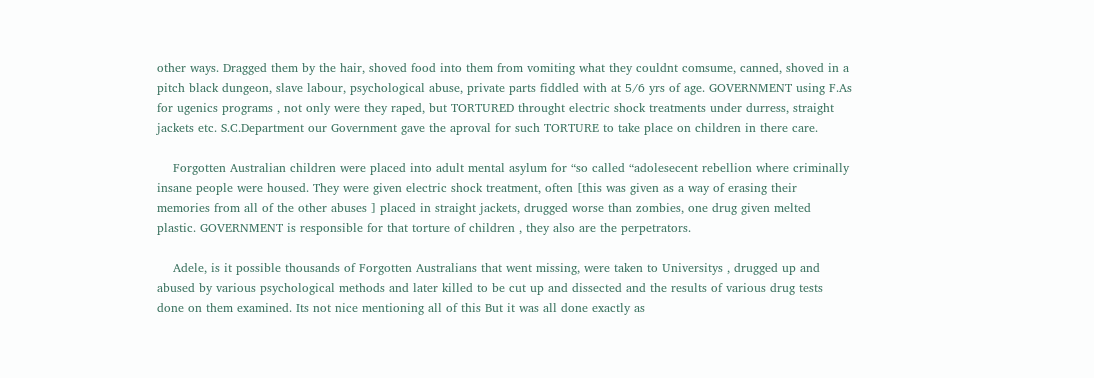other ways. Dragged them by the hair, shoved food into them from vomiting what they couldnt comsume, canned, shoved in a pitch black dungeon, slave labour, psychological abuse, private parts fiddled with at 5/6 yrs of age. GOVERNMENT using F.As for ugenics programs , not only were they raped, but TORTURED throught electric shock treatments under durress, straight jackets etc. S.C.Department our Government gave the aproval for such TORTURE to take place on children in there care.

    Forgotten Australian children were placed into adult mental asylum for “so called “adolesecent rebellion where criminally insane people were housed. They were given electric shock treatment, often [this was given as a way of erasing their memories from all of the other abuses ] placed in straight jackets, drugged worse than zombies, one drug given melted plastic. GOVERNMENT is responsible for that torture of children , they also are the perpetrators.

    Adele, is it possible thousands of Forgotten Australians that went missing, were taken to Universitys , drugged up and abused by various psychological methods and later killed to be cut up and dissected and the results of various drug tests done on them examined. Its not nice mentioning all of this But it was all done exactly as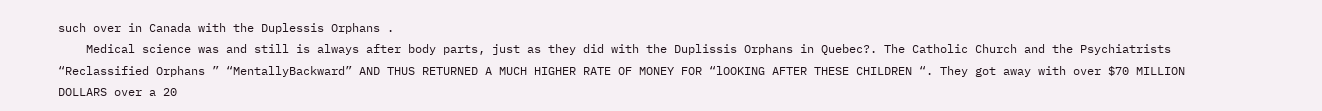such over in Canada with the Duplessis Orphans .
    Medical science was and still is always after body parts, just as they did with the Duplissis Orphans in Quebec?. The Catholic Church and the Psychiatrists “Reclassified Orphans ” “MentallyBackward” AND THUS RETURNED A MUCH HIGHER RATE OF MONEY FOR “lOOKING AFTER THESE CHILDREN “. They got away with over $70 MILLION DOLLARS over a 20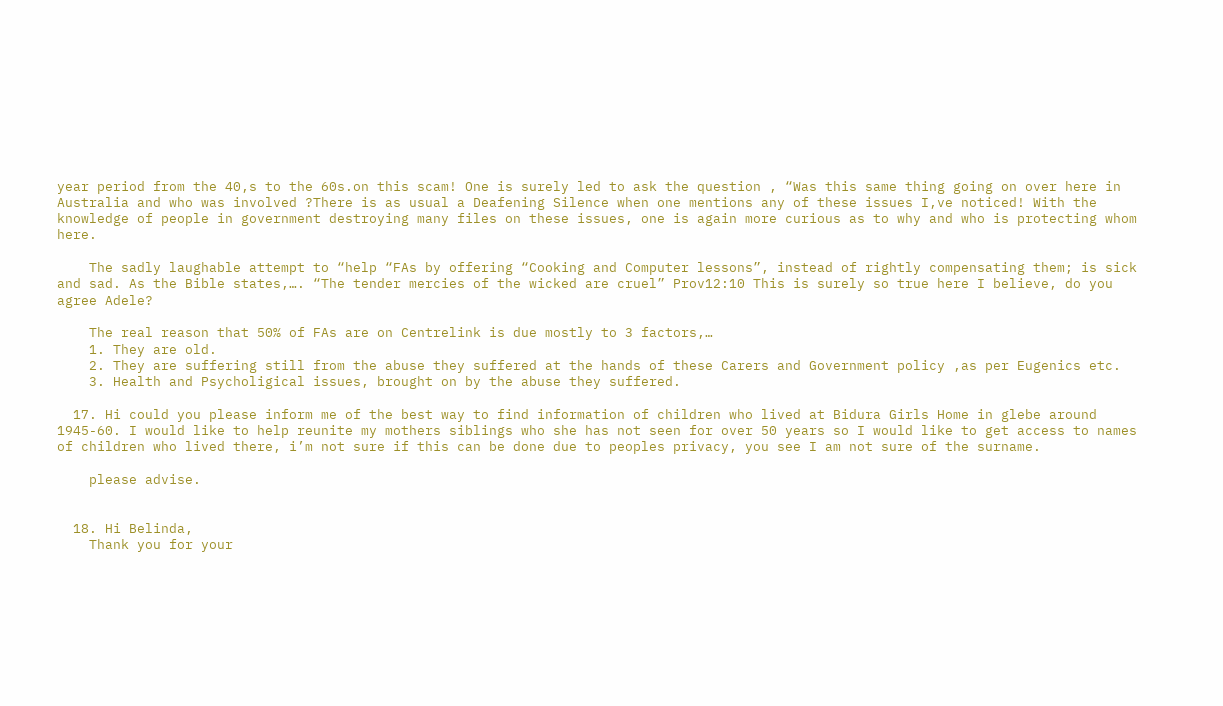year period from the 40,s to the 60s.on this scam! One is surely led to ask the question , “Was this same thing going on over here in Australia and who was involved ?There is as usual a Deafening Silence when one mentions any of these issues I,ve noticed! With the knowledge of people in government destroying many files on these issues, one is again more curious as to why and who is protecting whom here.

    The sadly laughable attempt to “help “FAs by offering “Cooking and Computer lessons”, instead of rightly compensating them; is sick and sad. As the Bible states,…. “The tender mercies of the wicked are cruel” Prov12:10 This is surely so true here I believe, do you agree Adele?

    The real reason that 50% of FAs are on Centrelink is due mostly to 3 factors,…
    1. They are old.
    2. They are suffering still from the abuse they suffered at the hands of these Carers and Government policy ,as per Eugenics etc.
    3. Health and Psycholigical issues, brought on by the abuse they suffered.

  17. Hi could you please inform me of the best way to find information of children who lived at Bidura Girls Home in glebe around 1945-60. I would like to help reunite my mothers siblings who she has not seen for over 50 years so I would like to get access to names of children who lived there, i’m not sure if this can be done due to peoples privacy, you see I am not sure of the surname.

    please advise.


  18. Hi Belinda,
    Thank you for your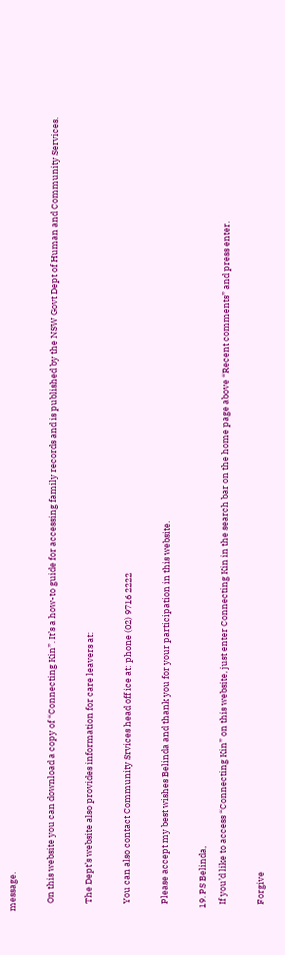message.

    On this website you can download a copy of “Connecting Kin”. It’s a how-to guide for accessing family records and is published by the NSW Govt Dept of Human and Community Services.

    The Dept’s website also provides information for care leavers at:

    You can also contact Community Srvices head off ice at: phone (02) 9716 2222

    Please accept my best wishes Belinda and thank you for your participation in this website.

  19. PS Belinda,
    If you’d like to access “Connecting Kin” on this website, just enter Connecting Kin in the search bar on the home page above “Recent comments” and press enter.

    Forgive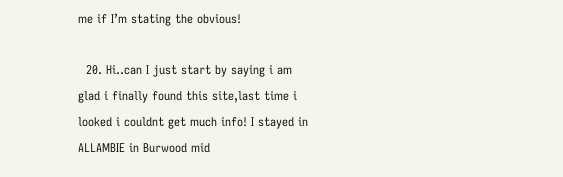me if I’m stating the obvious!

  20. Hi..can I just start by saying i am glad i finally found this site,last time i looked i couldnt get much info! I stayed in ALLAMBIE in Burwood mid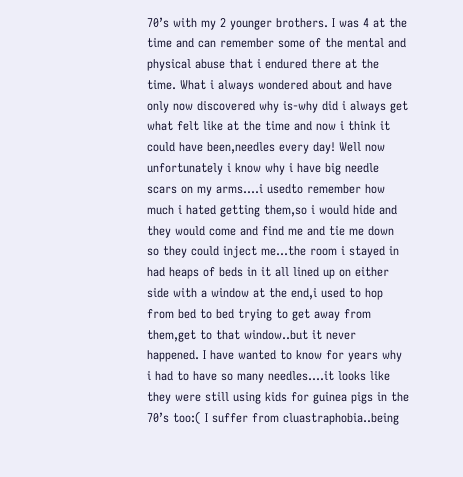70’s with my 2 younger brothers. I was 4 at the time and can remember some of the mental and physical abuse that i endured there at the time. What i always wondered about and have only now discovered why is-why did i always get what felt like at the time and now i think it could have been,needles every day! Well now unfortunately i know why i have big needle scars on my arms….i usedto remember how much i hated getting them,so i would hide and they would come and find me and tie me down so they could inject me…the room i stayed in had heaps of beds in it all lined up on either side with a window at the end,i used to hop from bed to bed trying to get away from them,get to that window..but it never happened. I have wanted to know for years why i had to have so many needles….it looks like they were still using kids for guinea pigs in the 70’s too:( I suffer from cluastraphobia..being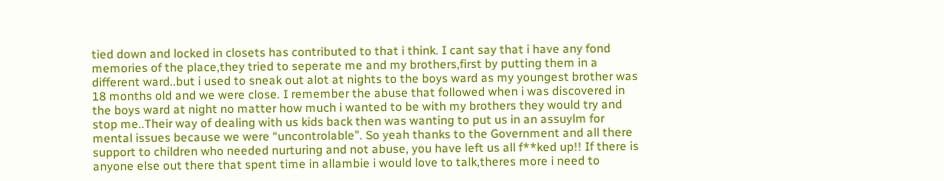tied down and locked in closets has contributed to that i think. I cant say that i have any fond memories of the place,they tried to seperate me and my brothers,first by putting them in a different ward..but i used to sneak out alot at nights to the boys ward as my youngest brother was 18 months old and we were close. I remember the abuse that followed when i was discovered in the boys ward at night no matter how much i wanted to be with my brothers they would try and stop me..Their way of dealing with us kids back then was wanting to put us in an assuylm for mental issues because we were “uncontrolable”. So yeah thanks to the Government and all there support to children who needed nurturing and not abuse, you have left us all f**ked up!! If there is anyone else out there that spent time in allambie i would love to talk,theres more i need to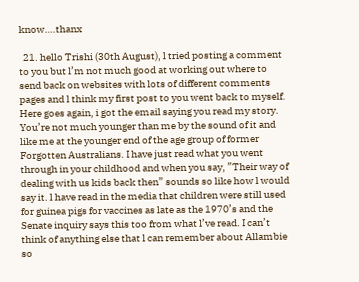know….thanx

  21. hello Trishi (30th August), l tried posting a comment to you but l’m not much good at working out where to send back on websites with lots of different comments pages and l think my first post to you went back to myself. Here goes again, i got the email saying you read my story. You’re not much younger than me by the sound of it and like me at the younger end of the age group of former Forgotten Australians. I have just read what you went through in your childhood and when you say, ”Their way of dealing with us kids back then” sounds so like how l would say it. l have read in the media that children were still used for guinea pigs for vaccines as late as the 1970’s and the Senate inquiry says this too from what l’ve read. I can’t think of anything else that l can remember about Allambie so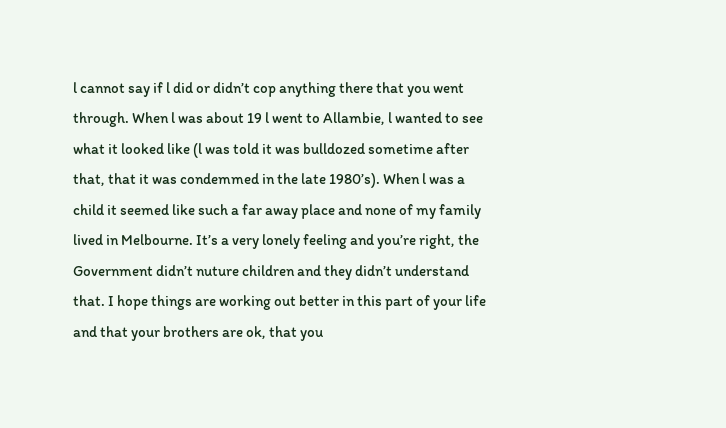l cannot say if l did or didn’t cop anything there that you went through. When l was about 19 l went to Allambie, l wanted to see what it looked like (l was told it was bulldozed sometime after that, that it was condemmed in the late 1980’s). When l was a child it seemed like such a far away place and none of my family lived in Melbourne. It’s a very lonely feeling and you’re right, the Government didn’t nuture children and they didn’t understand that. I hope things are working out better in this part of your life and that your brothers are ok, that you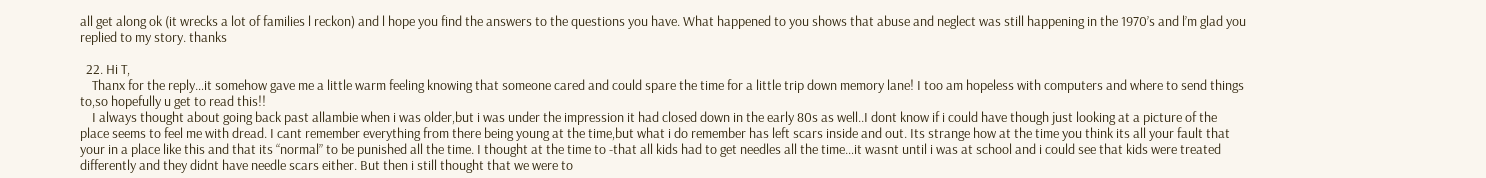all get along ok (it wrecks a lot of families l reckon) and l hope you find the answers to the questions you have. What happened to you shows that abuse and neglect was still happening in the 1970’s and l’m glad you replied to my story. thanks

  22. Hi T,
    Thanx for the reply…it somehow gave me a little warm feeling knowing that someone cared and could spare the time for a little trip down memory lane! I too am hopeless with computers and where to send things to,so hopefully u get to read this!!
    I always thought about going back past allambie when i was older,but i was under the impression it had closed down in the early 80s as well..I dont know if i could have though just looking at a picture of the place seems to feel me with dread. I cant remember everything from there being young at the time,but what i do remember has left scars inside and out. Its strange how at the time you think its all your fault that your in a place like this and that its “normal” to be punished all the time. I thought at the time to -that all kids had to get needles all the time…it wasnt until i was at school and i could see that kids were treated differently and they didnt have needle scars either. But then i still thought that we were to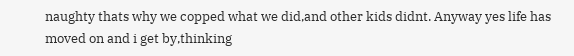naughty thats why we copped what we did,and other kids didnt. Anyway yes life has moved on and i get by,thinking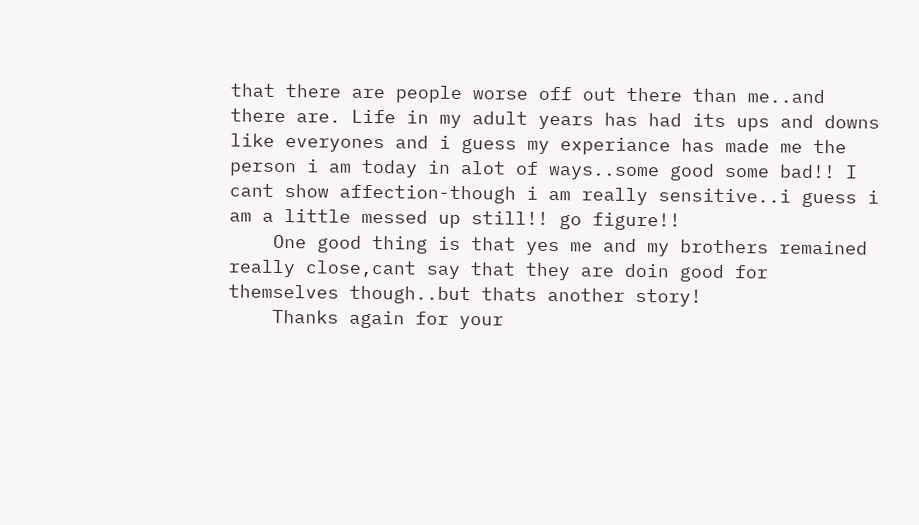that there are people worse off out there than me..and there are. Life in my adult years has had its ups and downs like everyones and i guess my experiance has made me the person i am today in alot of ways..some good some bad!! I cant show affection-though i am really sensitive..i guess i am a little messed up still!! go figure!!
    One good thing is that yes me and my brothers remained really close,cant say that they are doin good for themselves though..but thats another story!
    Thanks again for your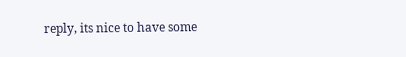reply, its nice to have some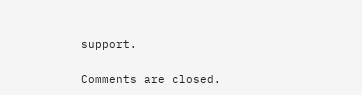support.

Comments are closed.